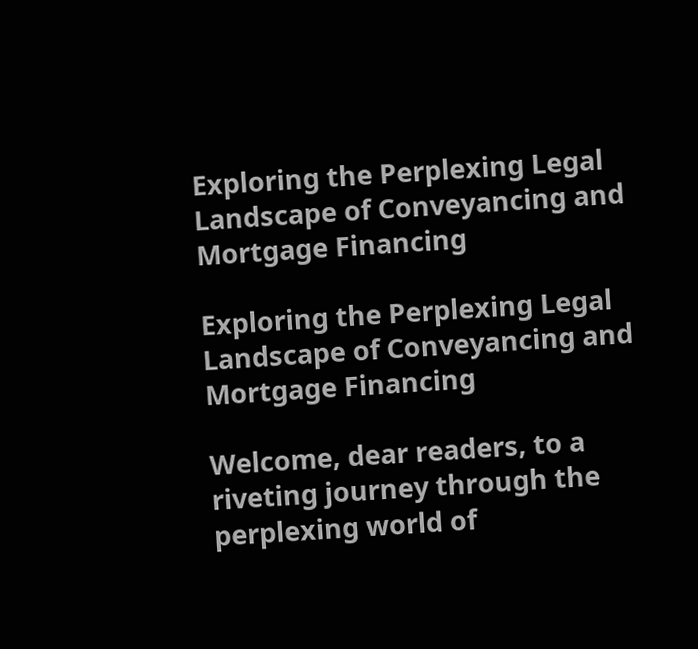Exploring the Perplexing Legal Landscape of Conveyancing and Mortgage Financing

Exploring the Perplexing Legal Landscape of Conveyancing and Mortgage Financing

Welcome, dear readers, to a riveting journey through the perplexing world of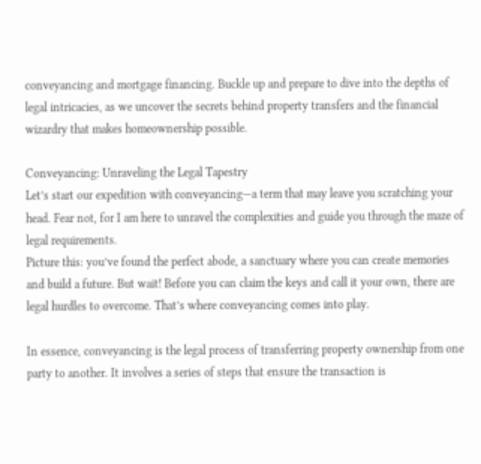conveyancing and mortgage financing. Buckle up and prepare to dive into the depths of legal intricacies, as we uncover the secrets behind property transfers and the financial wizardry that makes homeownership possible.

Conveyancing: Unraveling the Legal Tapestry
Let’s start our expedition with conveyancing—a term that may leave you scratching your head. Fear not, for I am here to unravel the complexities and guide you through the maze of legal requirements.
Picture this: you’ve found the perfect abode, a sanctuary where you can create memories and build a future. But wait! Before you can claim the keys and call it your own, there are legal hurdles to overcome. That’s where conveyancing comes into play.

In essence, conveyancing is the legal process of transferring property ownership from one party to another. It involves a series of steps that ensure the transaction is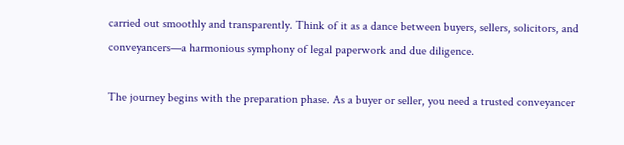carried out smoothly and transparently. Think of it as a dance between buyers, sellers, solicitors, and conveyancers—a harmonious symphony of legal paperwork and due diligence.

The journey begins with the preparation phase. As a buyer or seller, you need a trusted conveyancer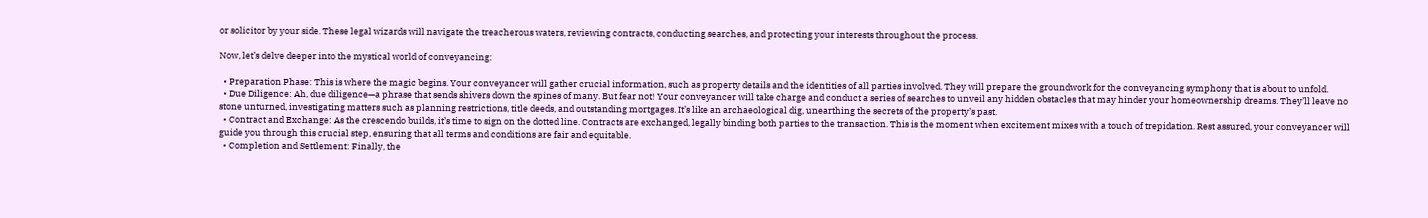or solicitor by your side. These legal wizards will navigate the treacherous waters, reviewing contracts, conducting searches, and protecting your interests throughout the process.

Now, let’s delve deeper into the mystical world of conveyancing:

  • Preparation Phase: This is where the magic begins. Your conveyancer will gather crucial information, such as property details and the identities of all parties involved. They will prepare the groundwork for the conveyancing symphony that is about to unfold.
  • Due Diligence: Ah, due diligence—a phrase that sends shivers down the spines of many. But fear not! Your conveyancer will take charge and conduct a series of searches to unveil any hidden obstacles that may hinder your homeownership dreams. They’ll leave no stone unturned, investigating matters such as planning restrictions, title deeds, and outstanding mortgages. It’s like an archaeological dig, unearthing the secrets of the property’s past.
  • Contract and Exchange: As the crescendo builds, it’s time to sign on the dotted line. Contracts are exchanged, legally binding both parties to the transaction. This is the moment when excitement mixes with a touch of trepidation. Rest assured, your conveyancer will guide you through this crucial step, ensuring that all terms and conditions are fair and equitable.
  • Completion and Settlement: Finally, the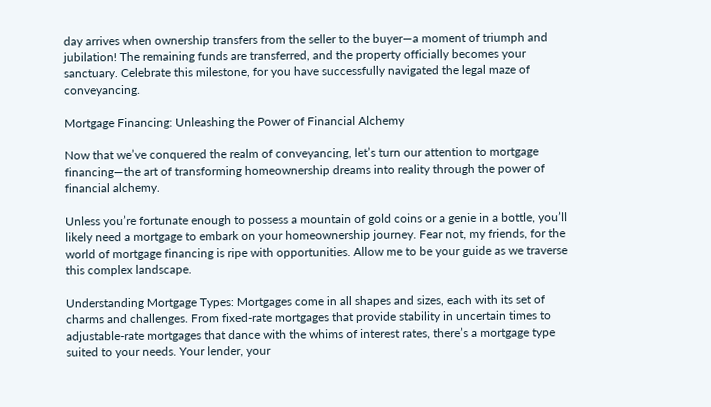day arrives when ownership transfers from the seller to the buyer—a moment of triumph and jubilation! The remaining funds are transferred, and the property officially becomes your sanctuary. Celebrate this milestone, for you have successfully navigated the legal maze of conveyancing.

Mortgage Financing: Unleashing the Power of Financial Alchemy

Now that we’ve conquered the realm of conveyancing, let’s turn our attention to mortgage financing—the art of transforming homeownership dreams into reality through the power of financial alchemy.

Unless you’re fortunate enough to possess a mountain of gold coins or a genie in a bottle, you’ll likely need a mortgage to embark on your homeownership journey. Fear not, my friends, for the world of mortgage financing is ripe with opportunities. Allow me to be your guide as we traverse this complex landscape.

Understanding Mortgage Types: Mortgages come in all shapes and sizes, each with its set of charms and challenges. From fixed-rate mortgages that provide stability in uncertain times to adjustable-rate mortgages that dance with the whims of interest rates, there’s a mortgage type suited to your needs. Your lender, your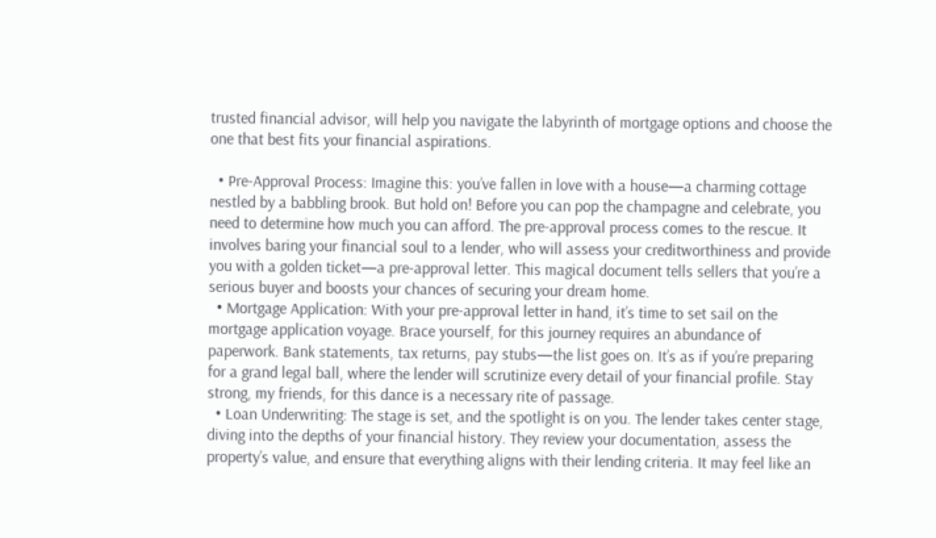trusted financial advisor, will help you navigate the labyrinth of mortgage options and choose the one that best fits your financial aspirations.

  • Pre-Approval Process: Imagine this: you’ve fallen in love with a house—a charming cottage nestled by a babbling brook. But hold on! Before you can pop the champagne and celebrate, you need to determine how much you can afford. The pre-approval process comes to the rescue. It involves baring your financial soul to a lender, who will assess your creditworthiness and provide you with a golden ticket—a pre-approval letter. This magical document tells sellers that you’re a serious buyer and boosts your chances of securing your dream home.
  • Mortgage Application: With your pre-approval letter in hand, it’s time to set sail on the mortgage application voyage. Brace yourself, for this journey requires an abundance of paperwork. Bank statements, tax returns, pay stubs—the list goes on. It’s as if you’re preparing for a grand legal ball, where the lender will scrutinize every detail of your financial profile. Stay strong, my friends, for this dance is a necessary rite of passage.
  • Loan Underwriting: The stage is set, and the spotlight is on you. The lender takes center stage, diving into the depths of your financial history. They review your documentation, assess the property’s value, and ensure that everything aligns with their lending criteria. It may feel like an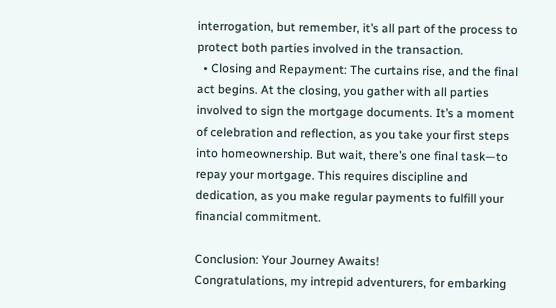interrogation, but remember, it’s all part of the process to protect both parties involved in the transaction.
  • Closing and Repayment: The curtains rise, and the final act begins. At the closing, you gather with all parties involved to sign the mortgage documents. It’s a moment of celebration and reflection, as you take your first steps into homeownership. But wait, there’s one final task—to repay your mortgage. This requires discipline and dedication, as you make regular payments to fulfill your financial commitment.

Conclusion: Your Journey Awaits!
Congratulations, my intrepid adventurers, for embarking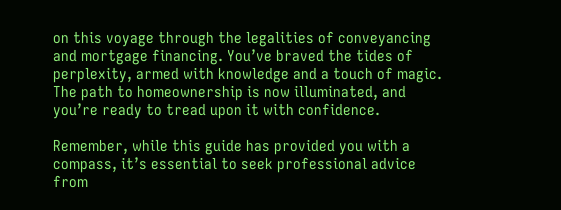on this voyage through the legalities of conveyancing and mortgage financing. You’ve braved the tides of perplexity, armed with knowledge and a touch of magic. The path to homeownership is now illuminated, and you’re ready to tread upon it with confidence.

Remember, while this guide has provided you with a compass, it’s essential to seek professional advice from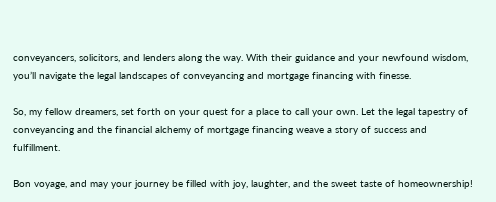conveyancers, solicitors, and lenders along the way. With their guidance and your newfound wisdom, you’ll navigate the legal landscapes of conveyancing and mortgage financing with finesse.

So, my fellow dreamers, set forth on your quest for a place to call your own. Let the legal tapestry of conveyancing and the financial alchemy of mortgage financing weave a story of success and fulfillment.

Bon voyage, and may your journey be filled with joy, laughter, and the sweet taste of homeownership!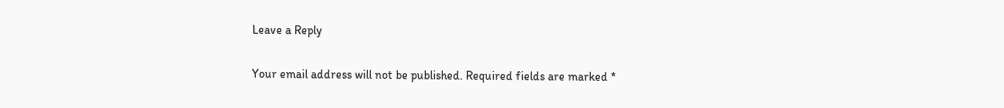Leave a Reply

Your email address will not be published. Required fields are marked *